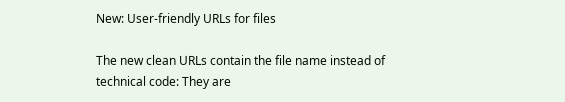New: User-friendly URLs for files

The new clean URLs contain the file name instead of technical code: They are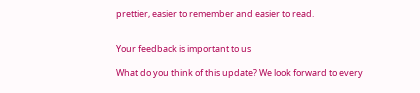prettier, easier to remember and easier to read.


Your feedback is important to us

What do you think of this update? We look forward to every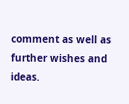comment as well as further wishes and ideas.